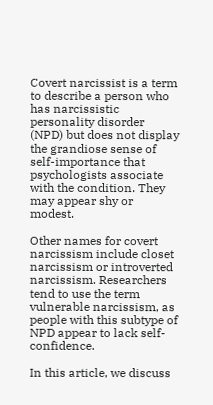Covert narcissist is a term to describe a person who has narcissistic personality disorder (NPD) but does not display the grandiose sense of self-importance that psychologists associate with the condition. They may appear shy or modest.

Other names for covert narcissism include closet narcissism or introverted narcissism. Researchers tend to use the term vulnerable narcissism, as people with this subtype of NPD appear to lack self-confidence.

In this article, we discuss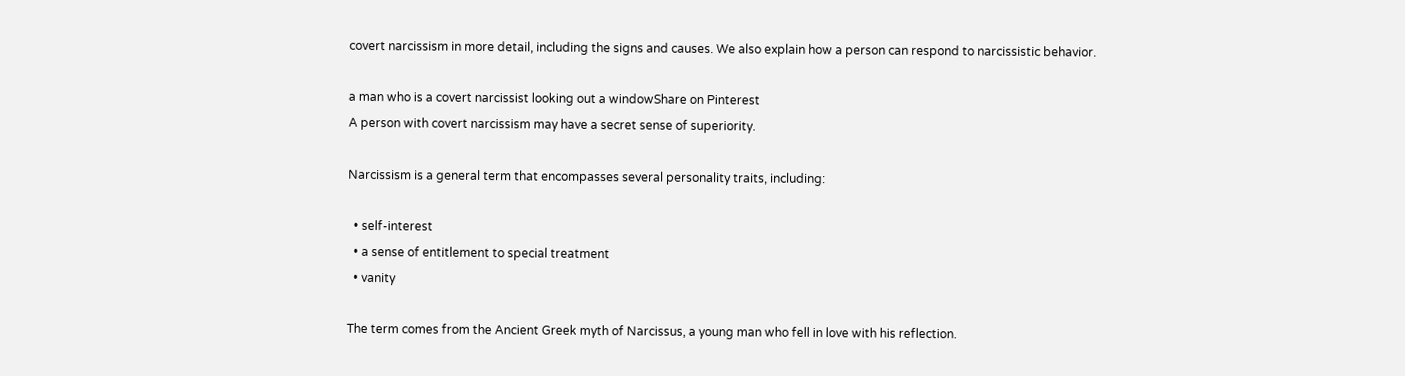covert narcissism in more detail, including the signs and causes. We also explain how a person can respond to narcissistic behavior.

a man who is a covert narcissist looking out a windowShare on Pinterest
A person with covert narcissism may have a secret sense of superiority.

Narcissism is a general term that encompasses several personality traits, including:

  • self-interest
  • a sense of entitlement to special treatment
  • vanity

The term comes from the Ancient Greek myth of Narcissus, a young man who fell in love with his reflection.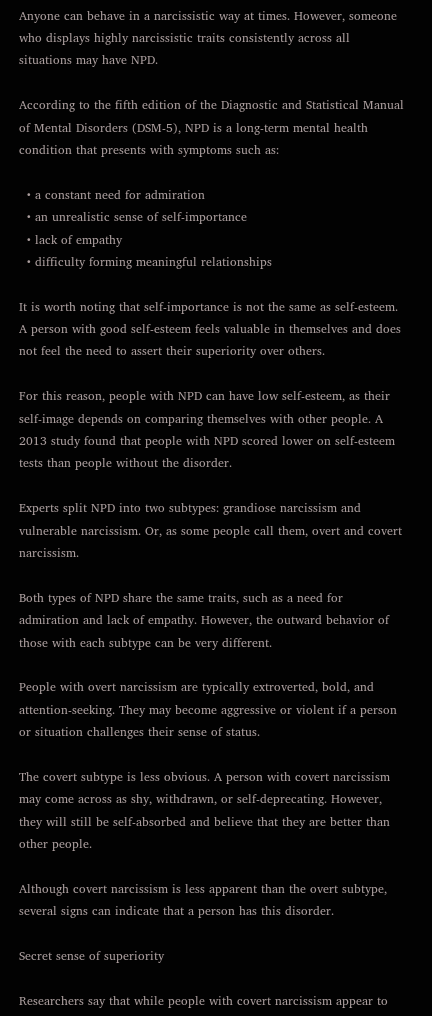Anyone can behave in a narcissistic way at times. However, someone who displays highly narcissistic traits consistently across all situations may have NPD.

According to the fifth edition of the Diagnostic and Statistical Manual of Mental Disorders (DSM-5), NPD is a long-term mental health condition that presents with symptoms such as:

  • a constant need for admiration
  • an unrealistic sense of self-importance
  • lack of empathy
  • difficulty forming meaningful relationships

It is worth noting that self-importance is not the same as self-esteem. A person with good self-esteem feels valuable in themselves and does not feel the need to assert their superiority over others.

For this reason, people with NPD can have low self-esteem, as their self-image depends on comparing themselves with other people. A 2013 study found that people with NPD scored lower on self-esteem tests than people without the disorder.

Experts split NPD into two subtypes: grandiose narcissism and vulnerable narcissism. Or, as some people call them, overt and covert narcissism.

Both types of NPD share the same traits, such as a need for admiration and lack of empathy. However, the outward behavior of those with each subtype can be very different.

People with overt narcissism are typically extroverted, bold, and attention-seeking. They may become aggressive or violent if a person or situation challenges their sense of status.

The covert subtype is less obvious. A person with covert narcissism may come across as shy, withdrawn, or self-deprecating. However, they will still be self-absorbed and believe that they are better than other people.

Although covert narcissism is less apparent than the overt subtype, several signs can indicate that a person has this disorder.

Secret sense of superiority

Researchers say that while people with covert narcissism appear to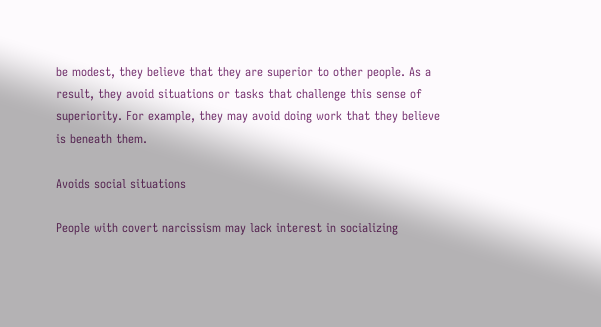be modest, they believe that they are superior to other people. As a result, they avoid situations or tasks that challenge this sense of superiority. For example, they may avoid doing work that they believe is beneath them.

Avoids social situations

People with covert narcissism may lack interest in socializing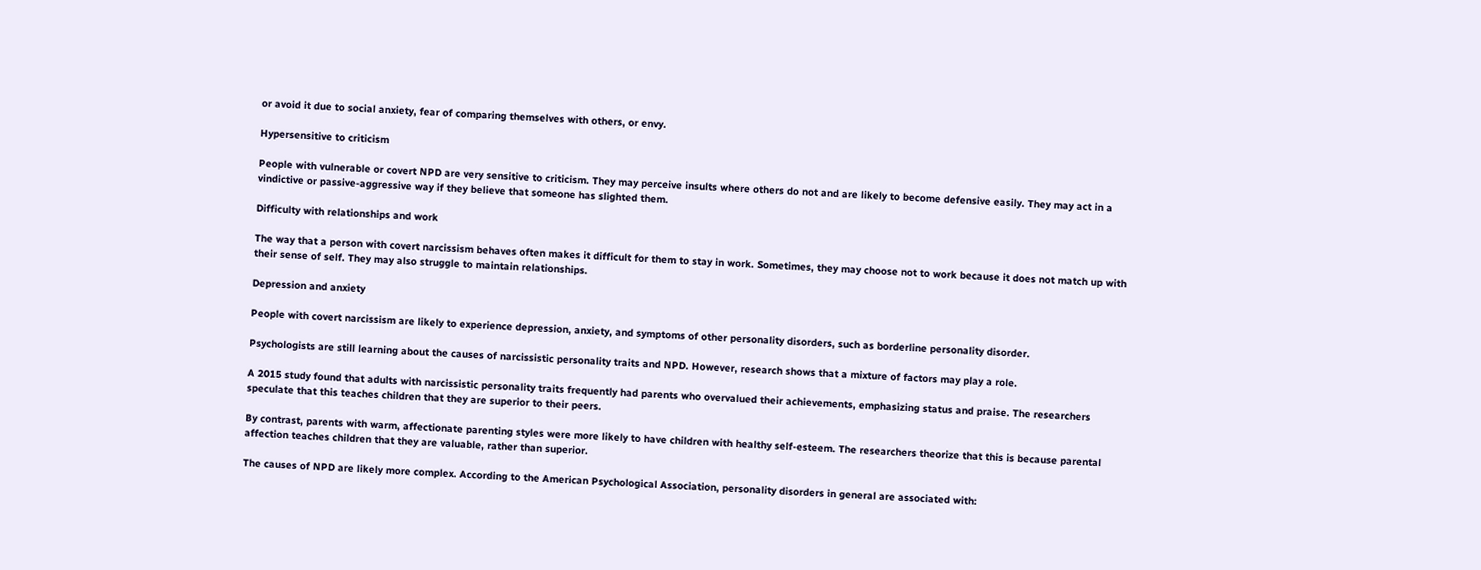or avoid it due to social anxiety, fear of comparing themselves with others, or envy.

Hypersensitive to criticism

People with vulnerable or covert NPD are very sensitive to criticism. They may perceive insults where others do not and are likely to become defensive easily. They may act in a vindictive or passive-aggressive way if they believe that someone has slighted them.

Difficulty with relationships and work

The way that a person with covert narcissism behaves often makes it difficult for them to stay in work. Sometimes, they may choose not to work because it does not match up with their sense of self. They may also struggle to maintain relationships.

Depression and anxiety

People with covert narcissism are likely to experience depression, anxiety, and symptoms of other personality disorders, such as borderline personality disorder.

Psychologists are still learning about the causes of narcissistic personality traits and NPD. However, research shows that a mixture of factors may play a role.

A 2015 study found that adults with narcissistic personality traits frequently had parents who overvalued their achievements, emphasizing status and praise. The researchers speculate that this teaches children that they are superior to their peers.

By contrast, parents with warm, affectionate parenting styles were more likely to have children with healthy self-esteem. The researchers theorize that this is because parental affection teaches children that they are valuable, rather than superior.

The causes of NPD are likely more complex. According to the American Psychological Association, personality disorders in general are associated with: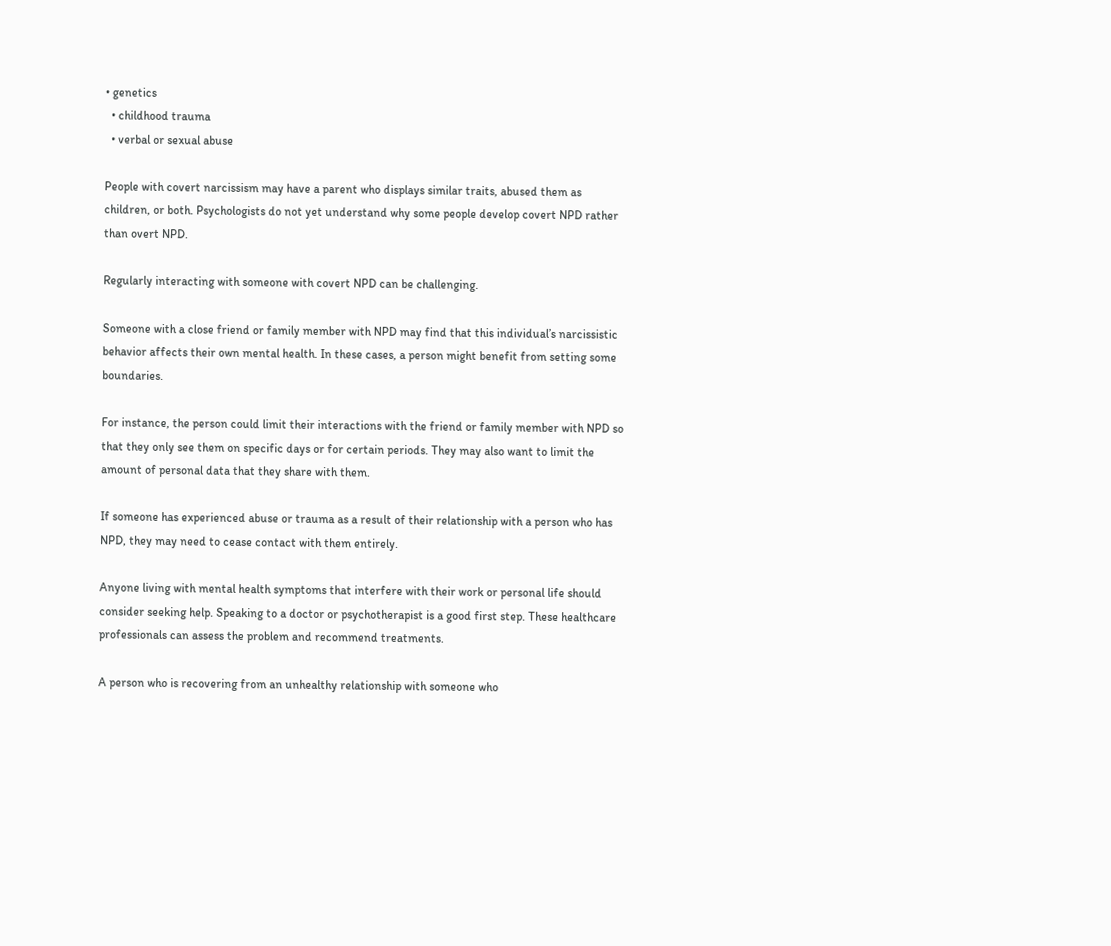• genetics
  • childhood trauma
  • verbal or sexual abuse

People with covert narcissism may have a parent who displays similar traits, abused them as children, or both. Psychologists do not yet understand why some people develop covert NPD rather than overt NPD.

Regularly interacting with someone with covert NPD can be challenging.

Someone with a close friend or family member with NPD may find that this individual’s narcissistic behavior affects their own mental health. In these cases, a person might benefit from setting some boundaries.

For instance, the person could limit their interactions with the friend or family member with NPD so that they only see them on specific days or for certain periods. They may also want to limit the amount of personal data that they share with them.

If someone has experienced abuse or trauma as a result of their relationship with a person who has NPD, they may need to cease contact with them entirely.

Anyone living with mental health symptoms that interfere with their work or personal life should consider seeking help. Speaking to a doctor or psychotherapist is a good first step. These healthcare professionals can assess the problem and recommend treatments.

A person who is recovering from an unhealthy relationship with someone who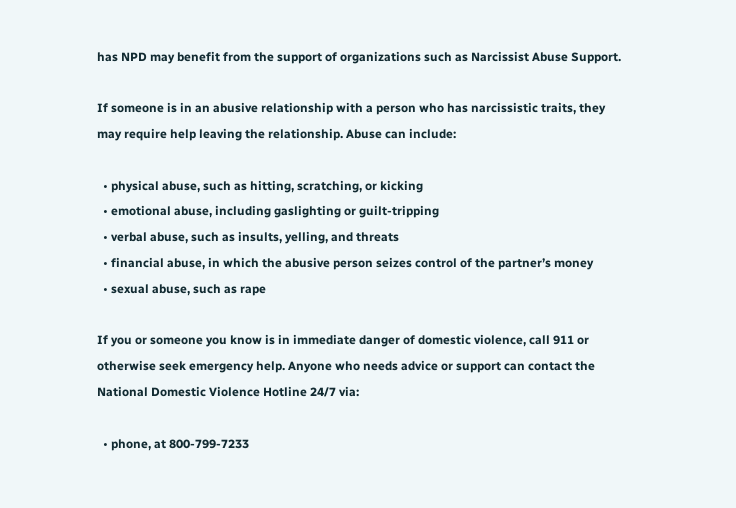has NPD may benefit from the support of organizations such as Narcissist Abuse Support.

If someone is in an abusive relationship with a person who has narcissistic traits, they may require help leaving the relationship. Abuse can include:

  • physical abuse, such as hitting, scratching, or kicking
  • emotional abuse, including gaslighting or guilt-tripping
  • verbal abuse, such as insults, yelling, and threats
  • financial abuse, in which the abusive person seizes control of the partner’s money
  • sexual abuse, such as rape

If you or someone you know is in immediate danger of domestic violence, call 911 or otherwise seek emergency help. Anyone who needs advice or support can contact the National Domestic Violence Hotline 24/7 via:

  • phone, at 800-799-7233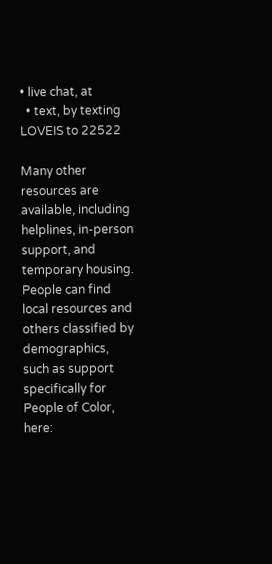• live chat, at
  • text, by texting LOVEIS to 22522

Many other resources are available, including helplines, in-person support, and temporary housing. People can find local resources and others classified by demographics, such as support specifically for People of Color, here: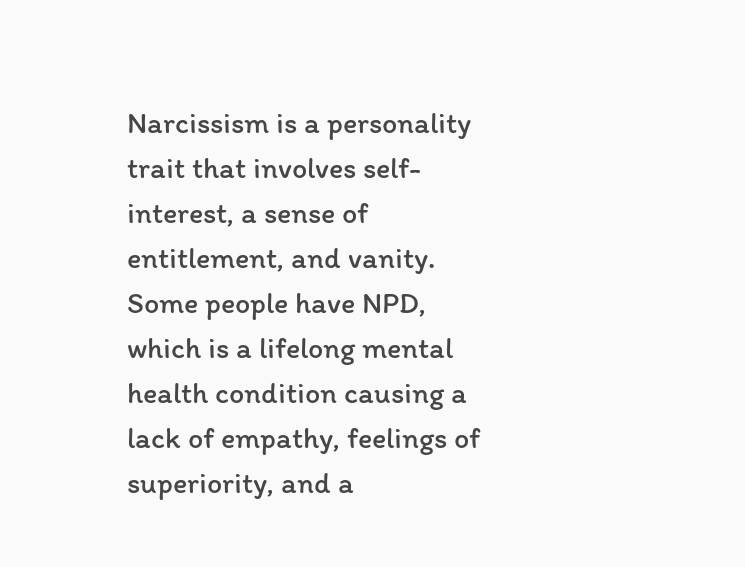Narcissism is a personality trait that involves self-interest, a sense of entitlement, and vanity. Some people have NPD, which is a lifelong mental health condition causing a lack of empathy, feelings of superiority, and a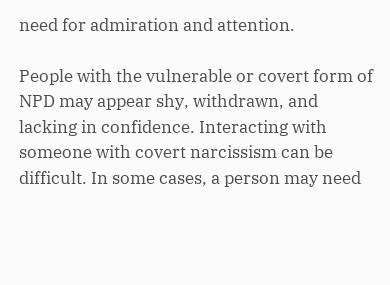need for admiration and attention.

People with the vulnerable or covert form of NPD may appear shy, withdrawn, and lacking in confidence. Interacting with someone with covert narcissism can be difficult. In some cases, a person may need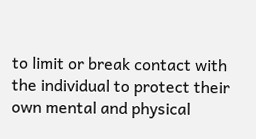to limit or break contact with the individual to protect their own mental and physical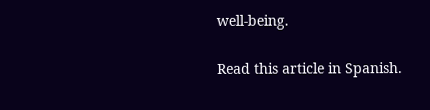well-being.

Read this article in Spanish.